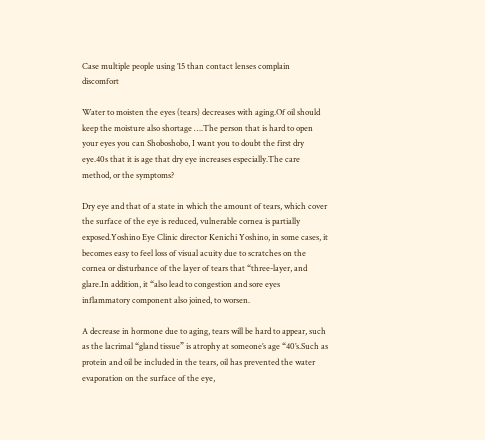Case multiple people using ’15 than contact lenses complain discomfort

Water to moisten the eyes (tears) decreases with aging.Of oil should keep the moisture also shortage ….The person that is hard to open your eyes you can Shoboshobo, I want you to doubt the first dry eye.40s that it is age that dry eye increases especially.The care method, or the symptoms?

Dry eye and that of a state in which the amount of tears, which cover the surface of the eye is reduced, vulnerable cornea is partially exposed.Yoshino Eye Clinic director Kenichi Yoshino, in some cases, it becomes easy to feel loss of visual acuity due to scratches on the cornea or disturbance of the layer of tears that “three-layer, and glare.In addition, it “also lead to congestion and sore eyes inflammatory component also joined, to worsen.

A decrease in hormone due to aging, tears will be hard to appear, such as the lacrimal “gland tissue” is atrophy at someone’s age “40’s.Such as protein and oil be included in the tears, oil has prevented the water evaporation on the surface of the eye,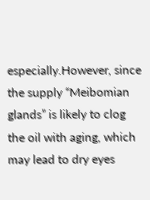especially.However, since the supply “Meibomian glands” is likely to clog the oil with aging, which may lead to dry eyes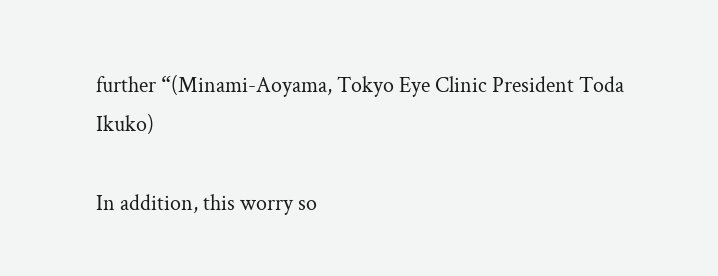further “(Minami-Aoyama, Tokyo Eye Clinic President Toda Ikuko)

In addition, this worry so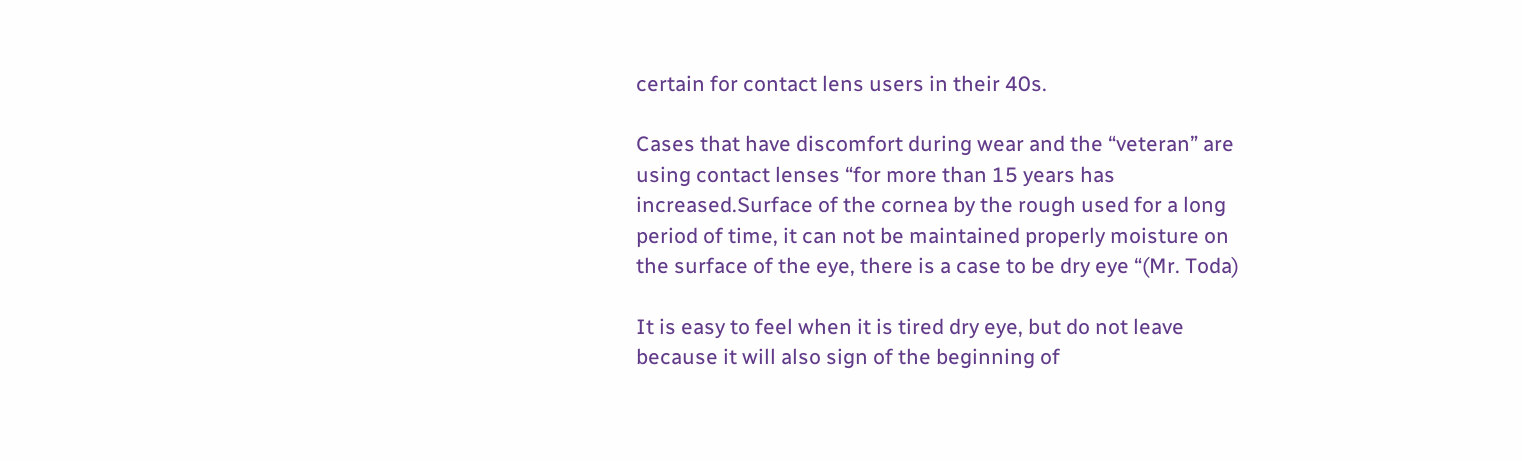certain for contact lens users in their 40s.

Cases that have discomfort during wear and the “veteran” are using contact lenses “for more than 15 years has increased.Surface of the cornea by the rough used for a long period of time, it can not be maintained properly moisture on the surface of the eye, there is a case to be dry eye “(Mr. Toda)

It is easy to feel when it is tired dry eye, but do not leave because it will also sign of the beginning of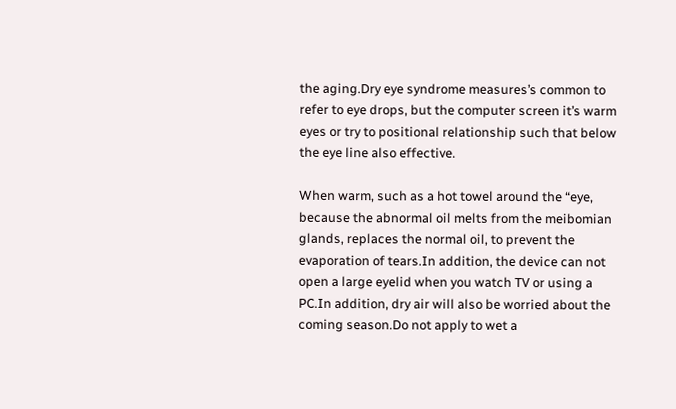the aging.Dry eye syndrome measures’s common to refer to eye drops, but the computer screen it’s warm eyes or try to positional relationship such that below the eye line also effective.

When warm, such as a hot towel around the “eye, because the abnormal oil melts from the meibomian glands, replaces the normal oil, to prevent the evaporation of tears.In addition, the device can not open a large eyelid when you watch TV or using a PC.In addition, dry air will also be worried about the coming season.Do not apply to wet a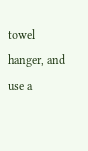towel hanger, and use a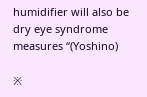humidifier will also be dry eye syndrome measures “(Yoshino)

※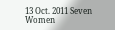13 Oct. 2011 Seven Women